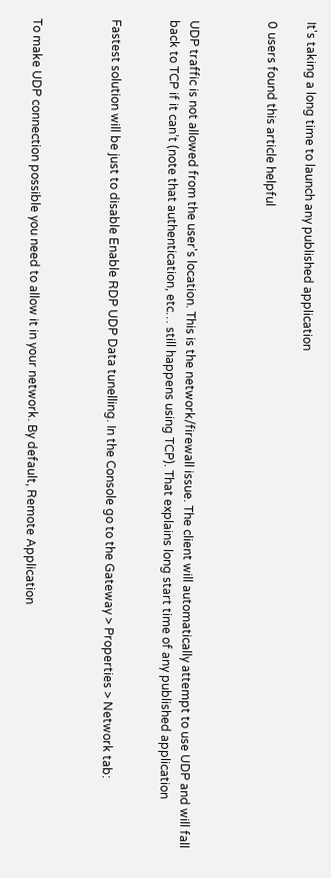It's taking a long time to launch any published application

0 users found this article helpful



UDP traffic is not allowed from the user's location. This is the network/firewall issue. The client will automatically attempt to use UDP and will fall back to TCP if it can’t (note that authentication, etc… still happens using TCP). That explains long start time of any published application


Fastest solution will be just to disable Enable RDP UDP Data tunelling. In the Console go to the Gateway > Properties > Network tab:



To make UDP connection possible you need to allow it in your network. By default, Remote Application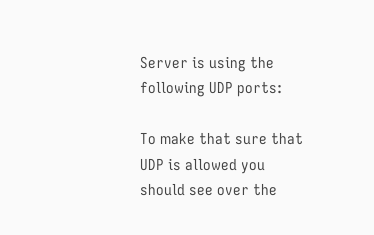Server is using the following UDP ports:

To make that sure that UDP is allowed you should see over the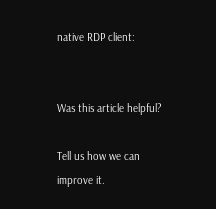native RDP client:


Was this article helpful?

Tell us how we can improve it.